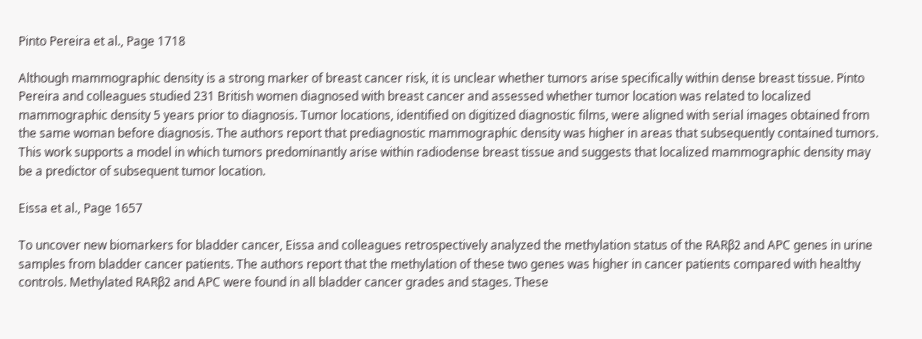Pinto Pereira et al., Page 1718

Although mammographic density is a strong marker of breast cancer risk, it is unclear whether tumors arise specifically within dense breast tissue. Pinto Pereira and colleagues studied 231 British women diagnosed with breast cancer and assessed whether tumor location was related to localized mammographic density 5 years prior to diagnosis. Tumor locations, identified on digitized diagnostic films, were aligned with serial images obtained from the same woman before diagnosis. The authors report that prediagnostic mammographic density was higher in areas that subsequently contained tumors. This work supports a model in which tumors predominantly arise within radiodense breast tissue and suggests that localized mammographic density may be a predictor of subsequent tumor location.

Eissa et al., Page 1657

To uncover new biomarkers for bladder cancer, Eissa and colleagues retrospectively analyzed the methylation status of the RARβ2 and APC genes in urine samples from bladder cancer patients. The authors report that the methylation of these two genes was higher in cancer patients compared with healthy controls. Methylated RARβ2 and APC were found in all bladder cancer grades and stages. These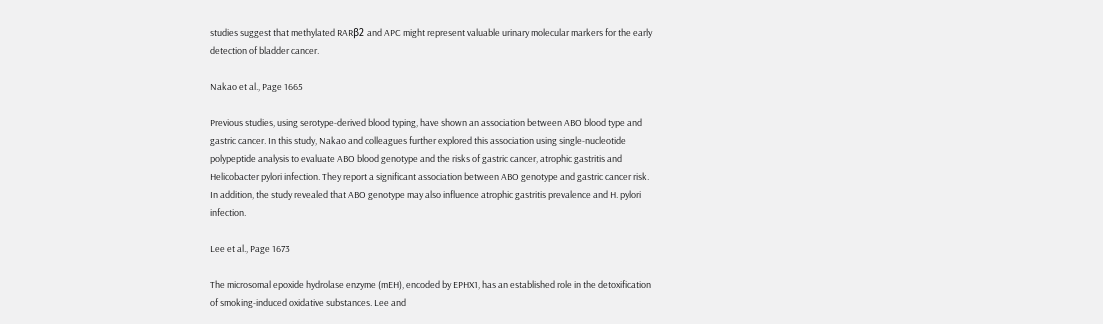studies suggest that methylated RARβ2 and APC might represent valuable urinary molecular markers for the early detection of bladder cancer.

Nakao et al., Page 1665

Previous studies, using serotype-derived blood typing, have shown an association between ABO blood type and gastric cancer. In this study, Nakao and colleagues further explored this association using single-nucleotide polypeptide analysis to evaluate ABO blood genotype and the risks of gastric cancer, atrophic gastritis and Helicobacter pylori infection. They report a significant association between ABO genotype and gastric cancer risk. In addition, the study revealed that ABO genotype may also influence atrophic gastritis prevalence and H. pylori infection.

Lee et al., Page 1673

The microsomal epoxide hydrolase enzyme (mEH), encoded by EPHX1, has an established role in the detoxification of smoking-induced oxidative substances. Lee and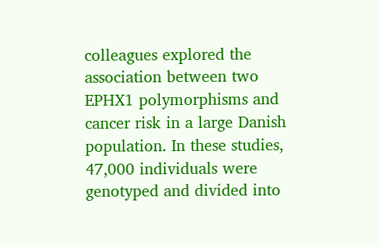colleagues explored the association between two EPHX1 polymorphisms and cancer risk in a large Danish population. In these studies, 47,000 individuals were genotyped and divided into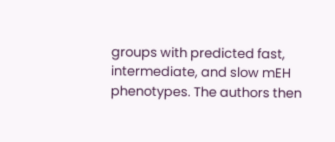groups with predicted fast, intermediate, and slow mEH phenotypes. The authors then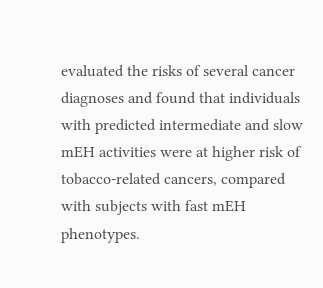evaluated the risks of several cancer diagnoses and found that individuals with predicted intermediate and slow mEH activities were at higher risk of tobacco-related cancers, compared with subjects with fast mEH phenotypes.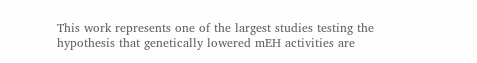This work represents one of the largest studies testing the hypothesis that genetically lowered mEH activities are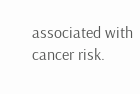associated with cancer risk.